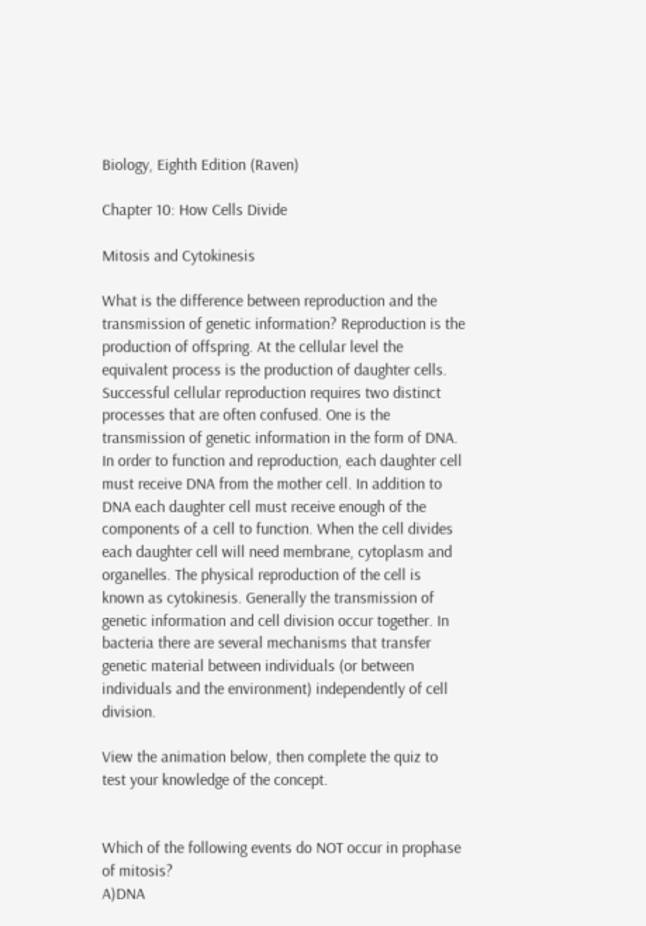Biology, Eighth Edition (Raven)

Chapter 10: How Cells Divide

Mitosis and Cytokinesis

What is the difference between reproduction and the transmission of genetic information? Reproduction is the production of offspring. At the cellular level the equivalent process is the production of daughter cells. Successful cellular reproduction requires two distinct processes that are often confused. One is the transmission of genetic information in the form of DNA. In order to function and reproduction, each daughter cell must receive DNA from the mother cell. In addition to DNA each daughter cell must receive enough of the components of a cell to function. When the cell divides each daughter cell will need membrane, cytoplasm and organelles. The physical reproduction of the cell is known as cytokinesis. Generally the transmission of genetic information and cell division occur together. In bacteria there are several mechanisms that transfer genetic material between individuals (or between individuals and the environment) independently of cell division.

View the animation below, then complete the quiz to test your knowledge of the concept.


Which of the following events do NOT occur in prophase of mitosis?
A)DNA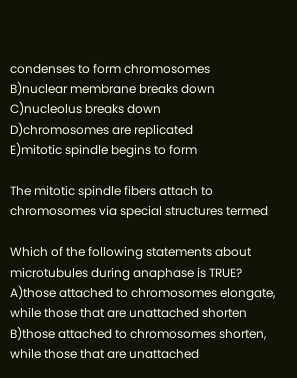condenses to form chromosomes
B)nuclear membrane breaks down
C)nucleolus breaks down
D)chromosomes are replicated
E)mitotic spindle begins to form

The mitotic spindle fibers attach to chromosomes via special structures termed

Which of the following statements about microtubules during anaphase is TRUE?
A)those attached to chromosomes elongate, while those that are unattached shorten
B)those attached to chromosomes shorten, while those that are unattached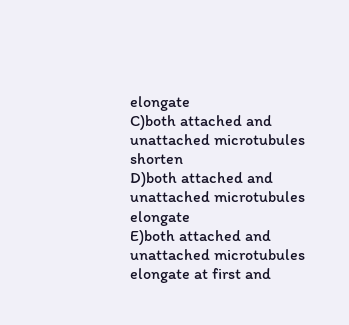elongate
C)both attached and unattached microtubules shorten
D)both attached and unattached microtubules elongate
E)both attached and unattached microtubules elongate at first and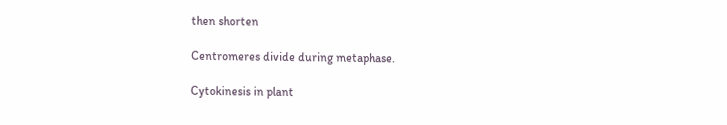then shorten

Centromeres divide during metaphase.

Cytokinesis in plant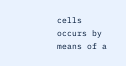cells occurs by means of a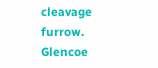cleavage furrow.
Glencoe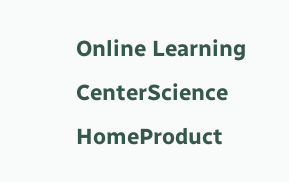Online Learning CenterScience HomeProduct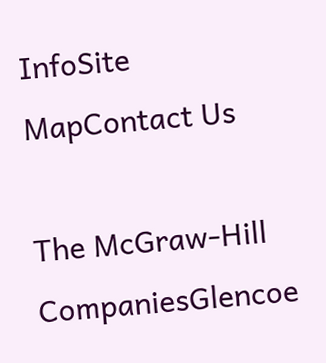InfoSite MapContact Us

The McGraw-Hill CompaniesGlencoe